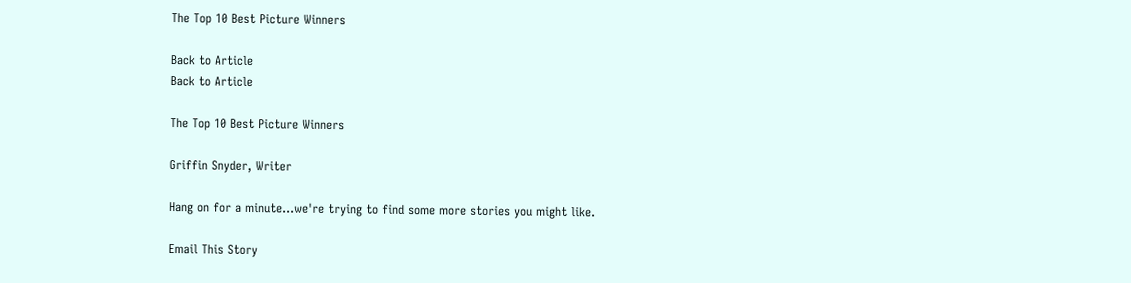The Top 10 Best Picture Winners

Back to Article
Back to Article

The Top 10 Best Picture Winners

Griffin Snyder, Writer

Hang on for a minute...we're trying to find some more stories you might like.

Email This Story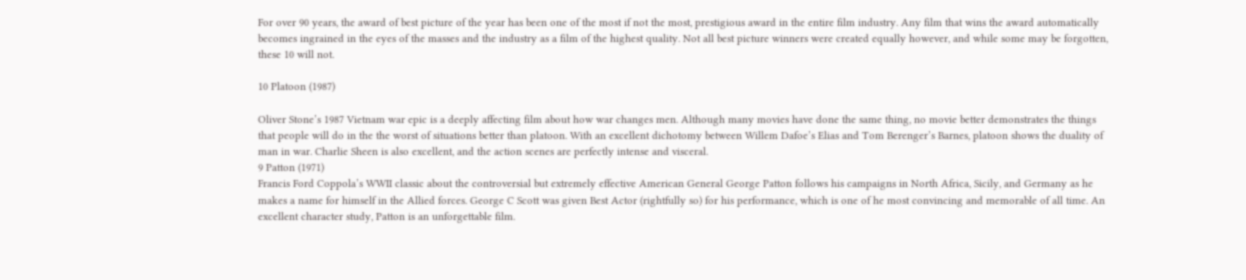For over 90 years, the award of best picture of the year has been one of the most if not the most, prestigious award in the entire film industry. Any film that wins the award automatically becomes ingrained in the eyes of the masses and the industry as a film of the highest quality. Not all best picture winners were created equally however, and while some may be forgotten, these 10 will not.

10 Platoon (1987)

Oliver Stone’s 1987 Vietnam war epic is a deeply affecting film about how war changes men. Although many movies have done the same thing, no movie better demonstrates the things that people will do in the the worst of situations better than platoon. With an excellent dichotomy between Willem Dafoe’s Elias and Tom Berenger’s Barnes, platoon shows the duality of man in war. Charlie Sheen is also excellent, and the action scenes are perfectly intense and visceral.
9 Patton (1971)
Francis Ford Coppola’s WWII classic about the controversial but extremely effective American General George Patton follows his campaigns in North Africa, Sicily, and Germany as he makes a name for himself in the Allied forces. George C Scott was given Best Actor (rightfully so) for his performance, which is one of he most convincing and memorable of all time. An excellent character study, Patton is an unforgettable film.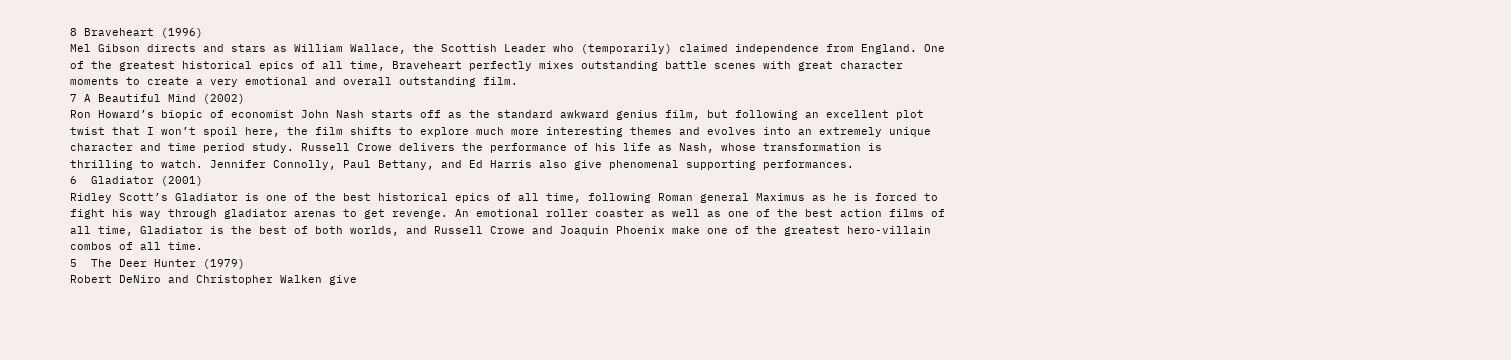8 Braveheart (1996)
Mel Gibson directs and stars as William Wallace, the Scottish Leader who (temporarily) claimed independence from England. One of the greatest historical epics of all time, Braveheart perfectly mixes outstanding battle scenes with great character moments to create a very emotional and overall outstanding film.
7 A Beautiful Mind (2002)
Ron Howard’s biopic of economist John Nash starts off as the standard awkward genius film, but following an excellent plot twist that I won’t spoil here, the film shifts to explore much more interesting themes and evolves into an extremely unique character and time period study. Russell Crowe delivers the performance of his life as Nash, whose transformation is thrilling to watch. Jennifer Connolly, Paul Bettany, and Ed Harris also give phenomenal supporting performances.
6  Gladiator (2001)
Ridley Scott’s Gladiator is one of the best historical epics of all time, following Roman general Maximus as he is forced to fight his way through gladiator arenas to get revenge. An emotional roller coaster as well as one of the best action films of all time, Gladiator is the best of both worlds, and Russell Crowe and Joaquin Phoenix make one of the greatest hero-villain combos of all time.
5  The Deer Hunter (1979)
Robert DeNiro and Christopher Walken give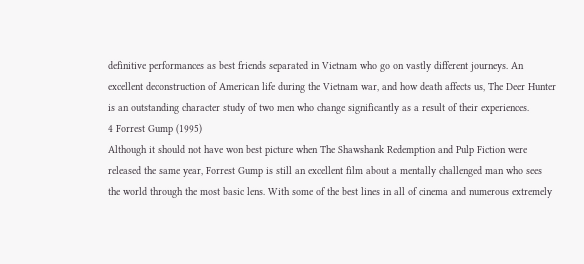definitive performances as best friends separated in Vietnam who go on vastly different journeys. An excellent deconstruction of American life during the Vietnam war, and how death affects us, The Deer Hunter is an outstanding character study of two men who change significantly as a result of their experiences.
4 Forrest Gump (1995)
Although it should not have won best picture when The Shawshank Redemption and Pulp Fiction were released the same year, Forrest Gump is still an excellent film about a mentally challenged man who sees the world through the most basic lens. With some of the best lines in all of cinema and numerous extremely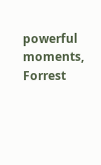powerful moments, Forrest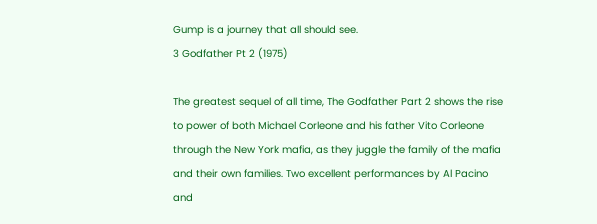Gump is a journey that all should see.
3 Godfather Pt 2 (1975)

The greatest sequel of all time, The Godfather Part 2 shows the rise to power of both Michael Corleone and his father Vito Corleone through the New York mafia, as they juggle the family of the mafia and their own families. Two excellent performances by Al Pacino and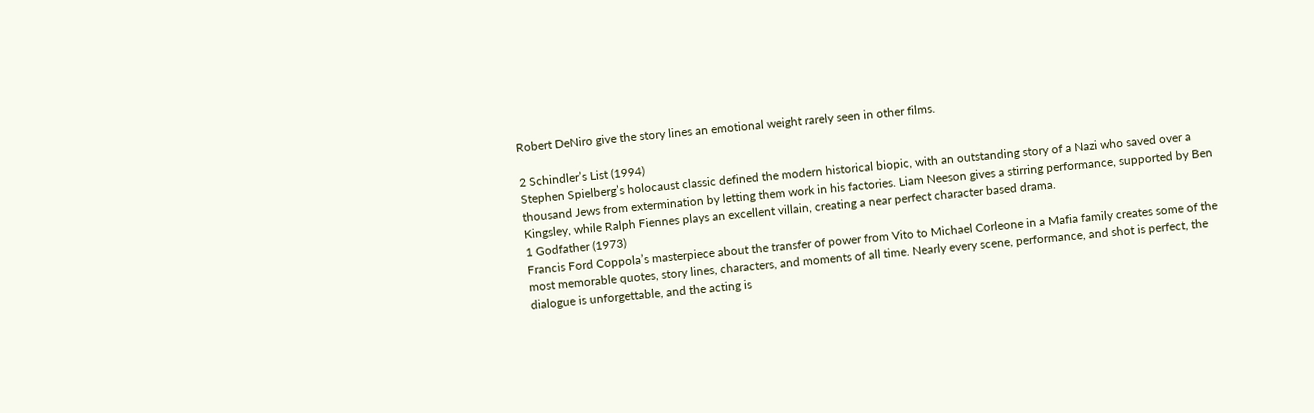Robert DeNiro give the story lines an emotional weight rarely seen in other films.

2 Schindler’s List (1994)
Stephen Spielberg’s holocaust classic defined the modern historical biopic, with an outstanding story of a Nazi who saved over a thousand Jews from extermination by letting them work in his factories. Liam Neeson gives a stirring performance, supported by Ben Kingsley, while Ralph Fiennes plays an excellent villain, creating a near perfect character based drama.
1 Godfather (1973)
Francis Ford Coppola’s masterpiece about the transfer of power from Vito to Michael Corleone in a Mafia family creates some of the most memorable quotes, story lines, characters, and moments of all time. Nearly every scene, performance, and shot is perfect, the dialogue is unforgettable, and the acting is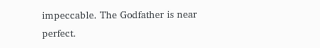impeccable. The Godfather is near perfect.